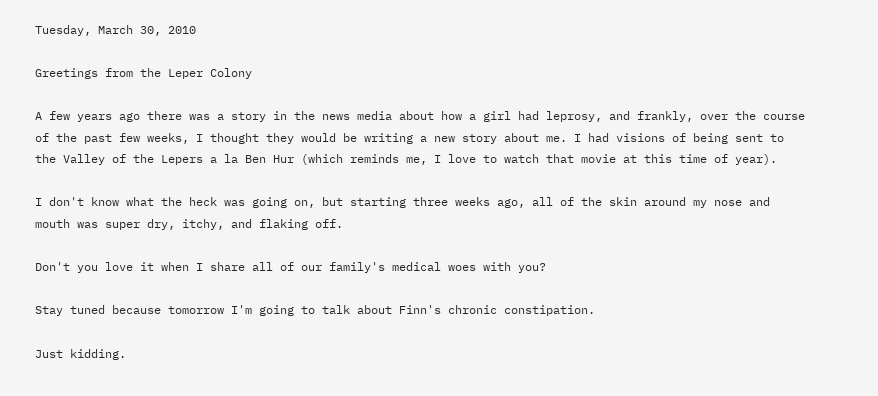Tuesday, March 30, 2010

Greetings from the Leper Colony

A few years ago there was a story in the news media about how a girl had leprosy, and frankly, over the course of the past few weeks, I thought they would be writing a new story about me. I had visions of being sent to the Valley of the Lepers a la Ben Hur (which reminds me, I love to watch that movie at this time of year).

I don't know what the heck was going on, but starting three weeks ago, all of the skin around my nose and mouth was super dry, itchy, and flaking off.

Don't you love it when I share all of our family's medical woes with you?

Stay tuned because tomorrow I'm going to talk about Finn's chronic constipation.

Just kidding.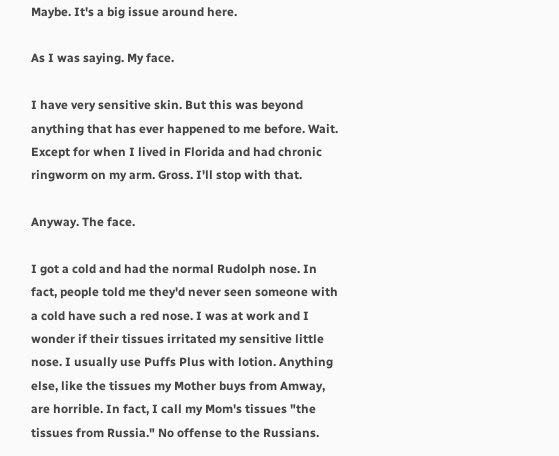Maybe. It's a big issue around here.

As I was saying. My face.

I have very sensitive skin. But this was beyond anything that has ever happened to me before. Wait. Except for when I lived in Florida and had chronic ringworm on my arm. Gross. I'll stop with that.

Anyway. The face.

I got a cold and had the normal Rudolph nose. In fact, people told me they'd never seen someone with a cold have such a red nose. I was at work and I wonder if their tissues irritated my sensitive little nose. I usually use Puffs Plus with lotion. Anything else, like the tissues my Mother buys from Amway, are horrible. In fact, I call my Mom's tissues "the tissues from Russia." No offense to the Russians.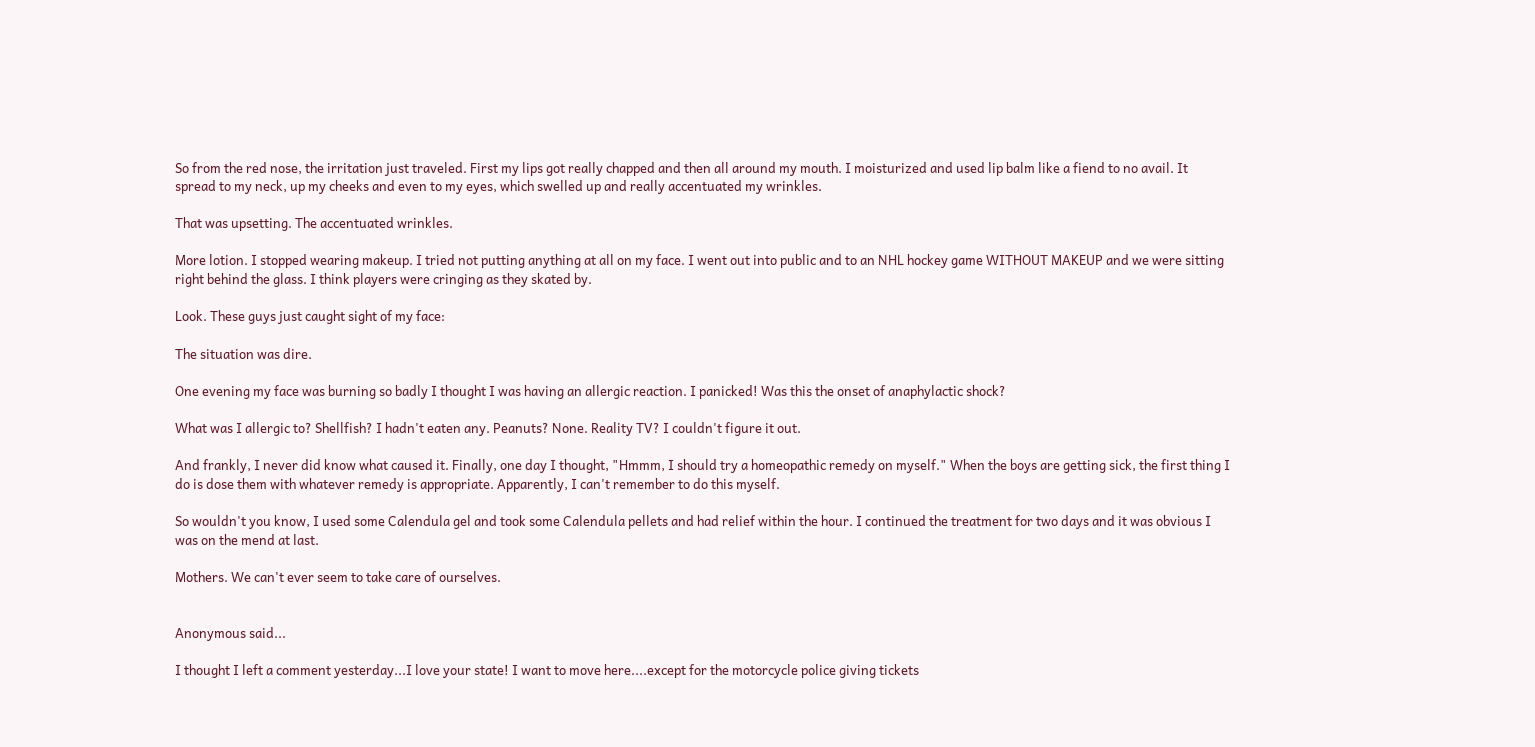So from the red nose, the irritation just traveled. First my lips got really chapped and then all around my mouth. I moisturized and used lip balm like a fiend to no avail. It spread to my neck, up my cheeks and even to my eyes, which swelled up and really accentuated my wrinkles.

That was upsetting. The accentuated wrinkles.

More lotion. I stopped wearing makeup. I tried not putting anything at all on my face. I went out into public and to an NHL hockey game WITHOUT MAKEUP and we were sitting right behind the glass. I think players were cringing as they skated by.

Look. These guys just caught sight of my face:

The situation was dire.

One evening my face was burning so badly I thought I was having an allergic reaction. I panicked! Was this the onset of anaphylactic shock?

What was I allergic to? Shellfish? I hadn't eaten any. Peanuts? None. Reality TV? I couldn't figure it out.

And frankly, I never did know what caused it. Finally, one day I thought, "Hmmm, I should try a homeopathic remedy on myself." When the boys are getting sick, the first thing I do is dose them with whatever remedy is appropriate. Apparently, I can't remember to do this myself.

So wouldn't you know, I used some Calendula gel and took some Calendula pellets and had relief within the hour. I continued the treatment for two days and it was obvious I was on the mend at last.

Mothers. We can't ever seem to take care of ourselves.


Anonymous said...

I thought I left a comment yesterday...I love your state! I want to move here....except for the motorcycle police giving tickets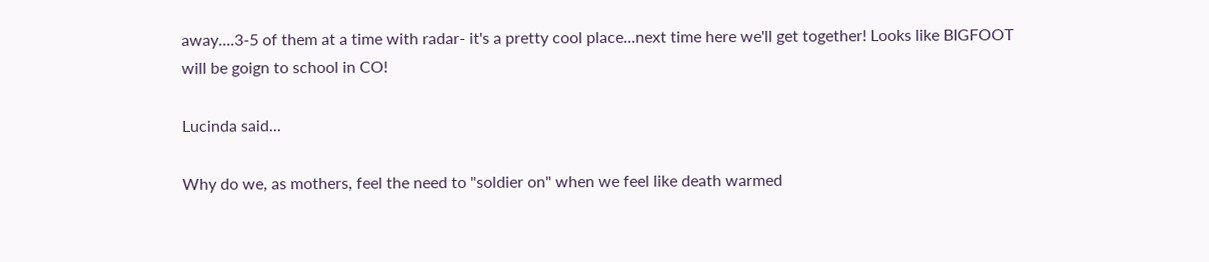away....3-5 of them at a time with radar- it's a pretty cool place...next time here we'll get together! Looks like BIGFOOT will be goign to school in CO!

Lucinda said...

Why do we, as mothers, feel the need to "soldier on" when we feel like death warmed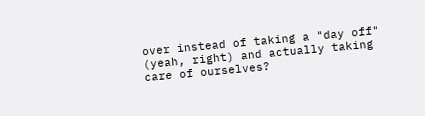over instead of taking a "day off" (yeah, right) and actually taking care of ourselves?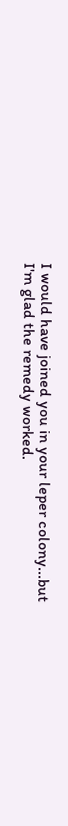I would have joined you in your leper colony...but I'm glad the remedy worked.